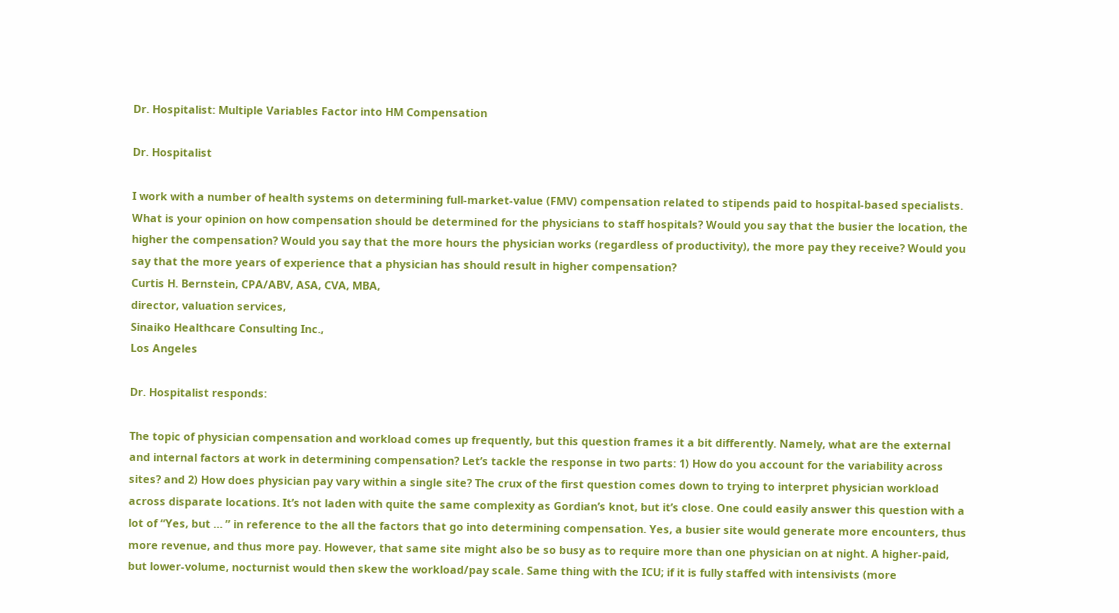Dr. Hospitalist: Multiple Variables Factor into HM Compensation

Dr. Hospitalist

I work with a number of health systems on determining full-market-value (FMV) compensation related to stipends paid to hospital-based specialists. What is your opinion on how compensation should be determined for the physicians to staff hospitals? Would you say that the busier the location, the higher the compensation? Would you say that the more hours the physician works (regardless of productivity), the more pay they receive? Would you say that the more years of experience that a physician has should result in higher compensation?
Curtis H. Bernstein, CPA/ABV, ASA, CVA, MBA,
director, valuation services,
Sinaiko Healthcare Consulting Inc.,
Los Angeles

Dr. Hospitalist responds:

The topic of physician compensation and workload comes up frequently, but this question frames it a bit differently. Namely, what are the external and internal factors at work in determining compensation? Let’s tackle the response in two parts: 1) How do you account for the variability across sites? and 2) How does physician pay vary within a single site? The crux of the first question comes down to trying to interpret physician workload across disparate locations. It’s not laden with quite the same complexity as Gordian’s knot, but it’s close. One could easily answer this question with a lot of “Yes, but … ” in reference to the all the factors that go into determining compensation. Yes, a busier site would generate more encounters, thus more revenue, and thus more pay. However, that same site might also be so busy as to require more than one physician on at night. A higher-paid, but lower-volume, nocturnist would then skew the workload/pay scale. Same thing with the ICU; if it is fully staffed with intensivists (more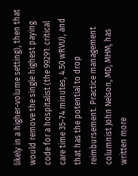likely in a higher-volume setting), then that would remove the single highest paying code for a hospitalist (the 99291: critical care time 35-74 minutes, 4.50 wRVU), and that has the potential to drop reimbursement. Practice management columnist John Nelson, MD, MHM, has written more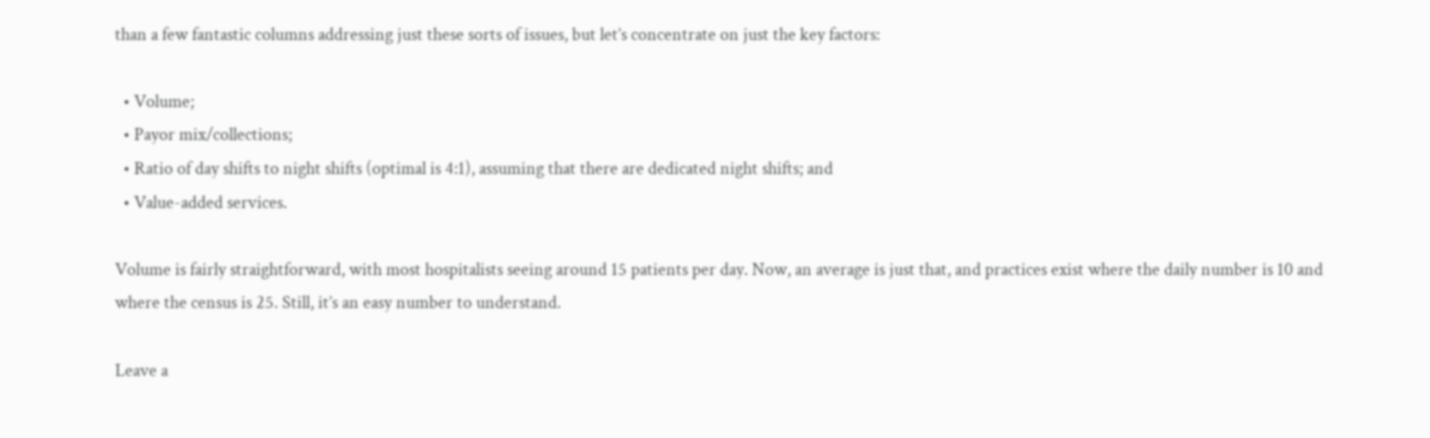than a few fantastic columns addressing just these sorts of issues, but let’s concentrate on just the key factors:

  • Volume;
  • Payor mix/collections;
  • Ratio of day shifts to night shifts (optimal is 4:1), assuming that there are dedicated night shifts; and
  • Value-added services.

Volume is fairly straightforward, with most hospitalists seeing around 15 patients per day. Now, an average is just that, and practices exist where the daily number is 10 and where the census is 25. Still, it’s an easy number to understand.

Leave a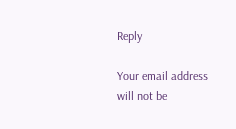Reply

Your email address will not be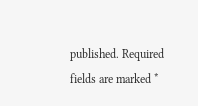published. Required fields are marked *